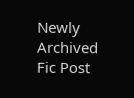Newly Archived Fic Post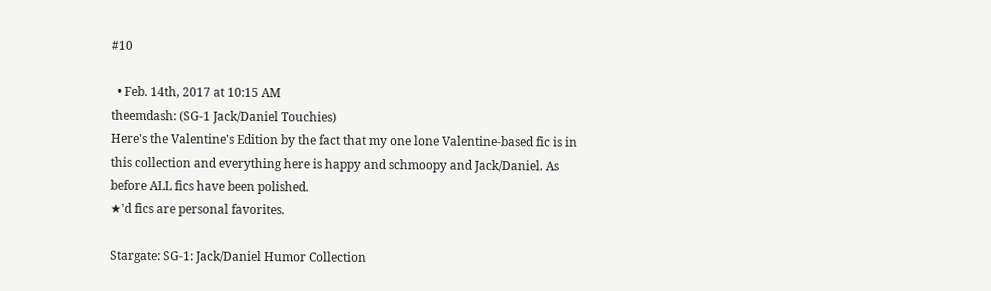#10

  • Feb. 14th, 2017 at 10:15 AM
theemdash: (SG-1 Jack/Daniel Touchies)
Here's the Valentine's Edition by the fact that my one lone Valentine-based fic is in this collection and everything here is happy and schmoopy and Jack/Daniel. As before ALL fics have been polished.
★'d fics are personal favorites.

Stargate: SG-1: Jack/Daniel Humor Collection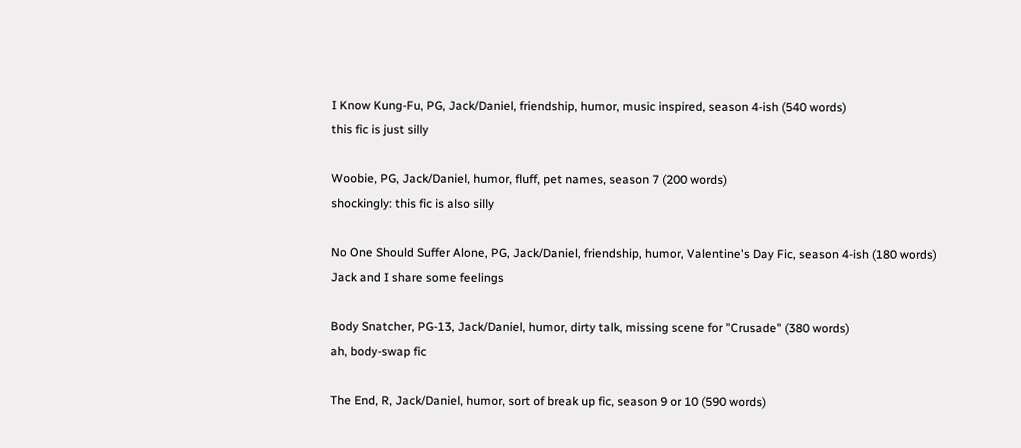I Know Kung-Fu, PG, Jack/Daniel, friendship, humor, music inspired, season 4-ish (540 words)
this fic is just silly

Woobie, PG, Jack/Daniel, humor, fluff, pet names, season 7 (200 words)
shockingly: this fic is also silly

No One Should Suffer Alone, PG, Jack/Daniel, friendship, humor, Valentine's Day Fic, season 4-ish (180 words)
Jack and I share some feelings

Body Snatcher, PG-13, Jack/Daniel, humor, dirty talk, missing scene for "Crusade" (380 words)
ah, body-swap fic

The End, R, Jack/Daniel, humor, sort of break up fic, season 9 or 10 (590 words)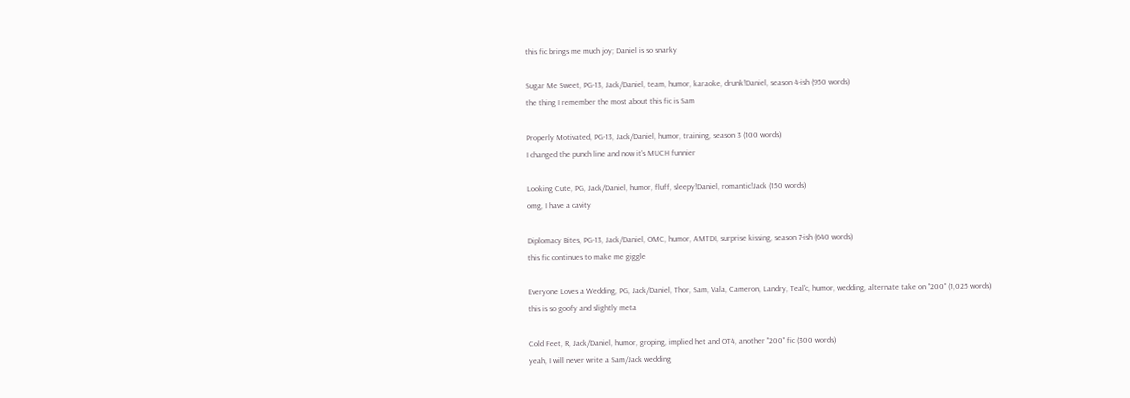this fic brings me much joy; Daniel is so snarky

Sugar Me Sweet, PG-13, Jack/Daniel, team, humor, karaoke, drunk!Daniel, season 4-ish (950 words)
the thing I remember the most about this fic is Sam

Properly Motivated, PG-13, Jack/Daniel, humor, training, season 3 (100 words)
I changed the punch line and now it's MUCH funnier

Looking Cute, PG, Jack/Daniel, humor, fluff, sleepy!Daniel, romantic!Jack (150 words)
omg, I have a cavity

Diplomacy Bites, PG-13, Jack/Daniel, OMC, humor, AMTDI, surprise kissing, season 7-ish (640 words)
this fic continues to make me giggle

Everyone Loves a Wedding, PG, Jack/Daniel, Thor, Sam, Vala, Cameron, Landry, Teal'c, humor, wedding, alternate take on "200" (1,025 words)
this is so goofy and slightly meta

Cold Feet, R, Jack/Daniel, humor, groping, implied het and OT4, another "200" fic (300 words)
yeah, I will never write a Sam/Jack wedding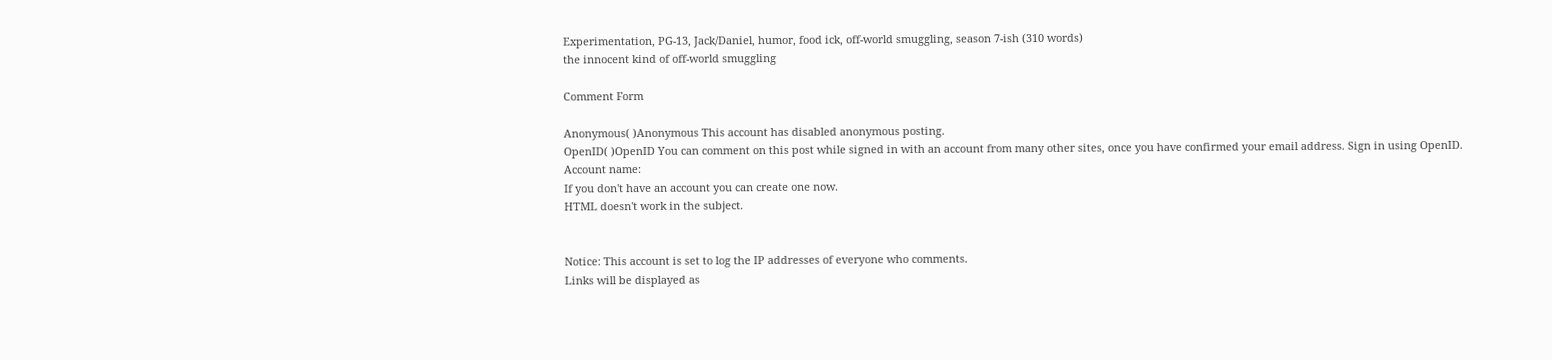Experimentation, PG-13, Jack/Daniel, humor, food ick, off-world smuggling, season 7-ish (310 words)
the innocent kind of off-world smuggling

Comment Form

Anonymous( )Anonymous This account has disabled anonymous posting.
OpenID( )OpenID You can comment on this post while signed in with an account from many other sites, once you have confirmed your email address. Sign in using OpenID.
Account name:
If you don't have an account you can create one now.
HTML doesn't work in the subject.


Notice: This account is set to log the IP addresses of everyone who comments.
Links will be displayed as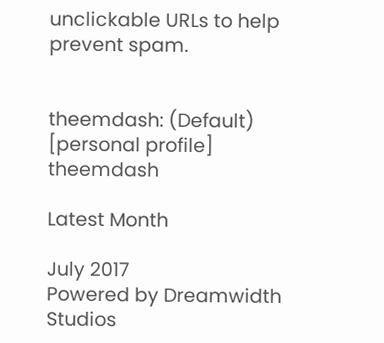unclickable URLs to help prevent spam.


theemdash: (Default)
[personal profile] theemdash

Latest Month

July 2017
Powered by Dreamwidth Studios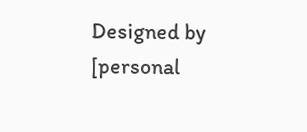Designed by [personal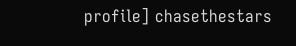profile] chasethestars